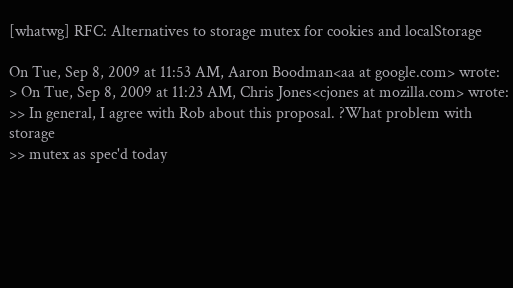[whatwg] RFC: Alternatives to storage mutex for cookies and localStorage

On Tue, Sep 8, 2009 at 11:53 AM, Aaron Boodman<aa at google.com> wrote:
> On Tue, Sep 8, 2009 at 11:23 AM, Chris Jones<cjones at mozilla.com> wrote:
>> In general, I agree with Rob about this proposal. ?What problem with storage
>> mutex as spec'd today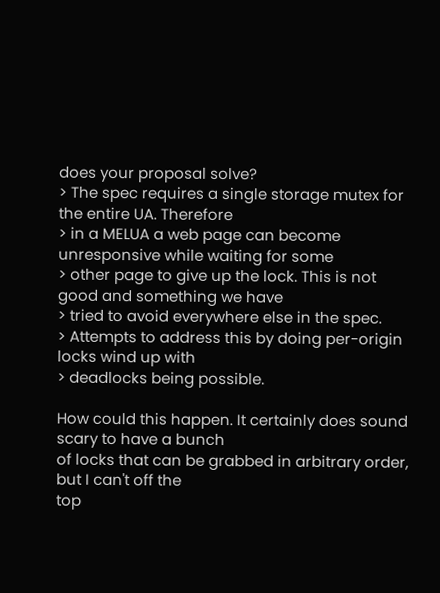does your proposal solve?
> The spec requires a single storage mutex for the entire UA. Therefore
> in a MELUA a web page can become unresponsive while waiting for some
> other page to give up the lock. This is not good and something we have
> tried to avoid everywhere else in the spec.
> Attempts to address this by doing per-origin locks wind up with
> deadlocks being possible.

How could this happen. It certainly does sound scary to have a bunch
of locks that can be grabbed in arbitrary order, but I can't off the
top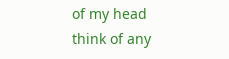of my head think of any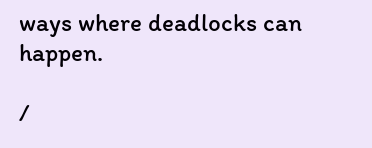ways where deadlocks can happen.

/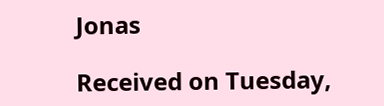Jonas

Received on Tuesday,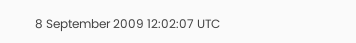8 September 2009 12:02:07 UTC